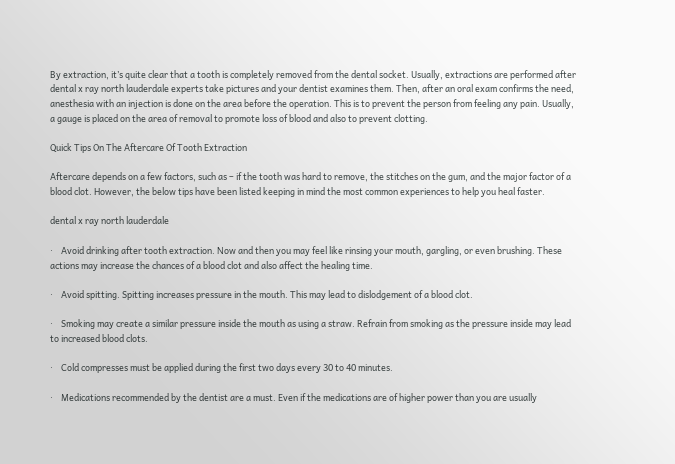By extraction, it’s quite clear that a tooth is completely removed from the dental socket. Usually, extractions are performed after dental x ray north lauderdale experts take pictures and your dentist examines them. Then, after an oral exam confirms the need, anesthesia with an injection is done on the area before the operation. This is to prevent the person from feeling any pain. Usually, a gauge is placed on the area of removal to promote loss of blood and also to prevent clotting.

Quick Tips On The Aftercare Of Tooth Extraction

Aftercare depends on a few factors, such as – if the tooth was hard to remove, the stitches on the gum, and the major factor of a blood clot. However, the below tips have been listed keeping in mind the most common experiences to help you heal faster.

dental x ray north lauderdale

·    Avoid drinking after tooth extraction. Now and then you may feel like rinsing your mouth, gargling, or even brushing. These actions may increase the chances of a blood clot and also affect the healing time.

·    Avoid spitting. Spitting increases pressure in the mouth. This may lead to dislodgement of a blood clot.

·    Smoking may create a similar pressure inside the mouth as using a straw. Refrain from smoking as the pressure inside may lead to increased blood clots.

·    Cold compresses must be applied during the first two days every 30 to 40 minutes.

·    Medications recommended by the dentist are a must. Even if the medications are of higher power than you are usually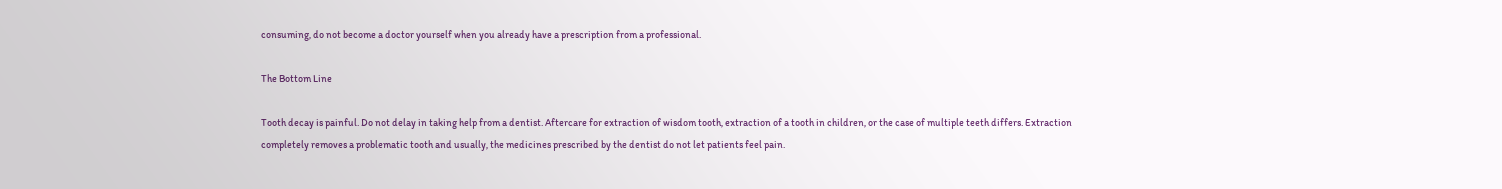consuming, do not become a doctor yourself when you already have a prescription from a professional.

The Bottom Line

Tooth decay is painful. Do not delay in taking help from a dentist. Aftercare for extraction of wisdom tooth, extraction of a tooth in children, or the case of multiple teeth differs. Extraction completely removes a problematic tooth and usually, the medicines prescribed by the dentist do not let patients feel pain.